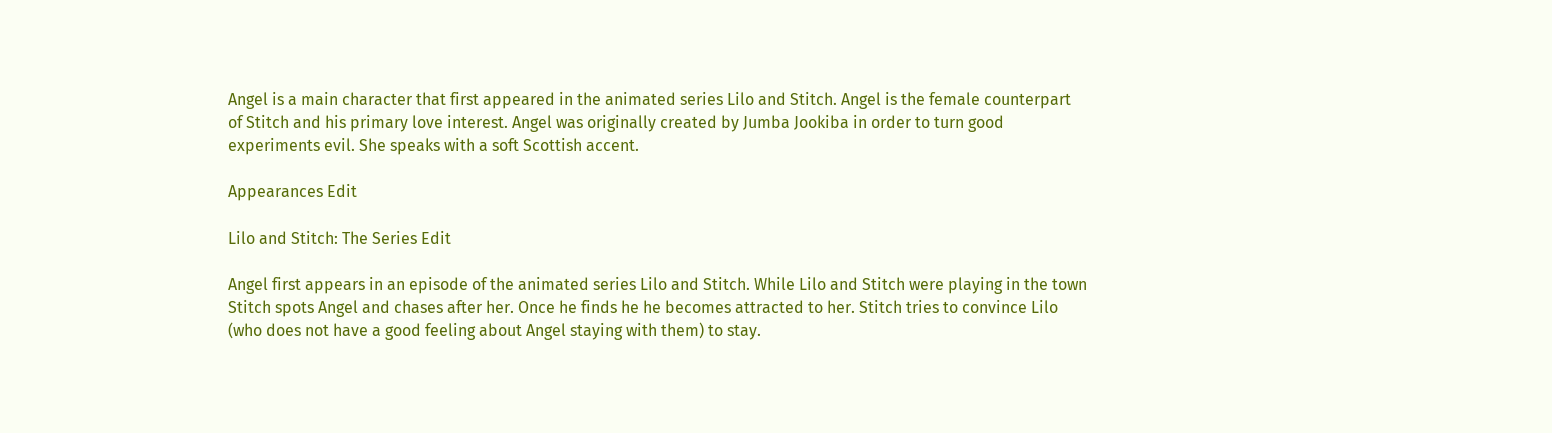Angel is a main character that first appeared in the animated series Lilo and Stitch. Angel is the female counterpart of Stitch and his primary love interest. Angel was originally created by Jumba Jookiba in order to turn good experiments evil. She speaks with a soft Scottish accent.

Appearances Edit

Lilo and Stitch: The Series Edit

Angel first appears in an episode of the animated series Lilo and Stitch. While Lilo and Stitch were playing in the town Stitch spots Angel and chases after her. Once he finds he he becomes attracted to her. Stitch tries to convince Lilo (who does not have a good feeling about Angel staying with them) to stay.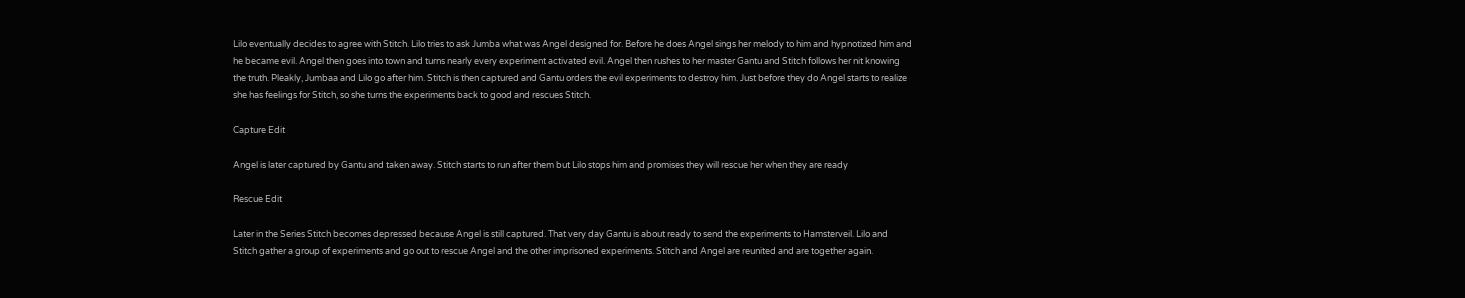Lilo eventually decides to agree with Stitch. Lilo tries to ask Jumba what was Angel designed for. Before he does Angel sings her melody to him and hypnotized him and he became evil. Angel then goes into town and turns nearly every experiment activated evil. Angel then rushes to her master Gantu and Stitch follows her nit knowing the truth. Pleakly, Jumbaa and Lilo go after him. Stitch is then captured and Gantu orders the evil experiments to destroy him. Just before they do Angel starts to realize she has feelings for Stitch, so she turns the experiments back to good and rescues Stitch.

Capture Edit

Angel is later captured by Gantu and taken away. Stitch starts to run after them but Lilo stops him and promises they will rescue her when they are ready

Rescue Edit

Later in the Series Stitch becomes depressed because Angel is still captured. That very day Gantu is about ready to send the experiments to Hamsterveil. Lilo and Stitch gather a group of experiments and go out to rescue Angel and the other imprisoned experiments. Stitch and Angel are reunited and are together again.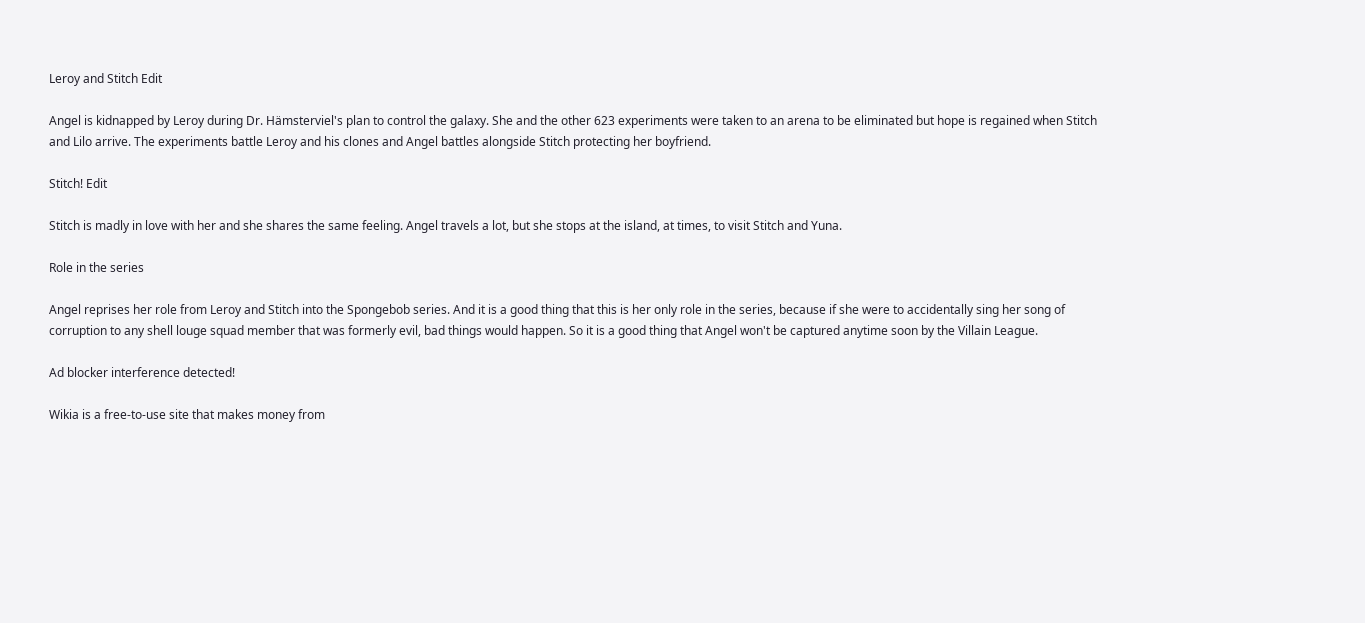Leroy and Stitch Edit

Angel is kidnapped by Leroy during Dr. Hämsterviel's plan to control the galaxy. She and the other 623 experiments were taken to an arena to be eliminated but hope is regained when Stitch and Lilo arrive. The experiments battle Leroy and his clones and Angel battles alongside Stitch protecting her boyfriend.

Stitch! Edit

Stitch is madly in love with her and she shares the same feeling. Angel travels a lot, but she stops at the island, at times, to visit Stitch and Yuna.

Role in the series

Angel reprises her role from Leroy and Stitch into the Spongebob series. And it is a good thing that this is her only role in the series, because if she were to accidentally sing her song of corruption to any shell louge squad member that was formerly evil, bad things would happen. So it is a good thing that Angel won't be captured anytime soon by the Villain League.

Ad blocker interference detected!

Wikia is a free-to-use site that makes money from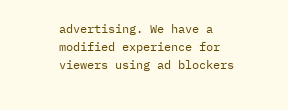advertising. We have a modified experience for viewers using ad blockers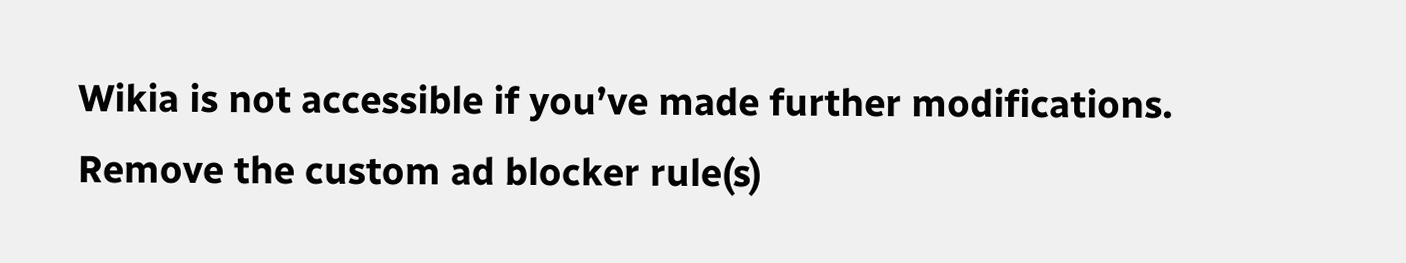Wikia is not accessible if you’ve made further modifications. Remove the custom ad blocker rule(s)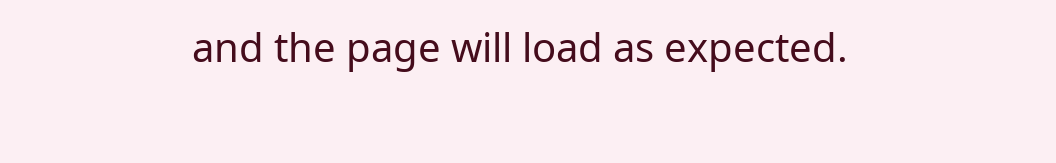and the page will load as expected.